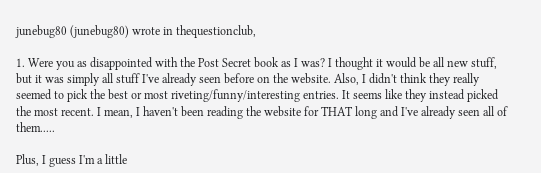junebug80 (junebug80) wrote in thequestionclub,

1. Were you as disappointed with the Post Secret book as I was? I thought it would be all new stuff, but it was simply all stuff I've already seen before on the website. Also, I didn't think they really seemed to pick the best or most riveting/funny/interesting entries. It seems like they instead picked the most recent. I mean, I haven't been reading the website for THAT long and I've already seen all of them.....

Plus, I guess I'm a little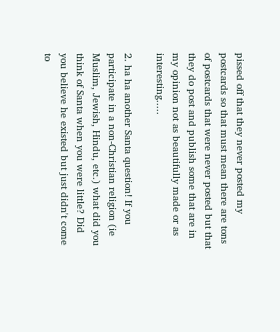pissed off that they never posted my postcards so that must mean there are tons of postcards that were never posted but that they do post and publish some that are in my opinion not as beautifully made or as interesting.....

2. ha ha another Santa question! If you participate in a non-Christian religion (ie Muslim, Jewish, Hindu, etc.) what did you think of Santa when you were little? Did you believe he existed but just didn't come to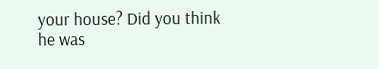your house? Did you think he was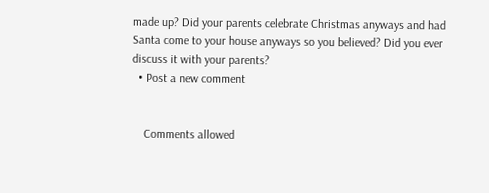made up? Did your parents celebrate Christmas anyways and had Santa come to your house anyways so you believed? Did you ever discuss it with your parents?
  • Post a new comment


    Comments allowed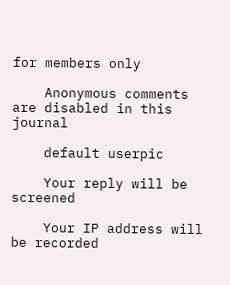for members only

    Anonymous comments are disabled in this journal

    default userpic

    Your reply will be screened

    Your IP address will be recorded